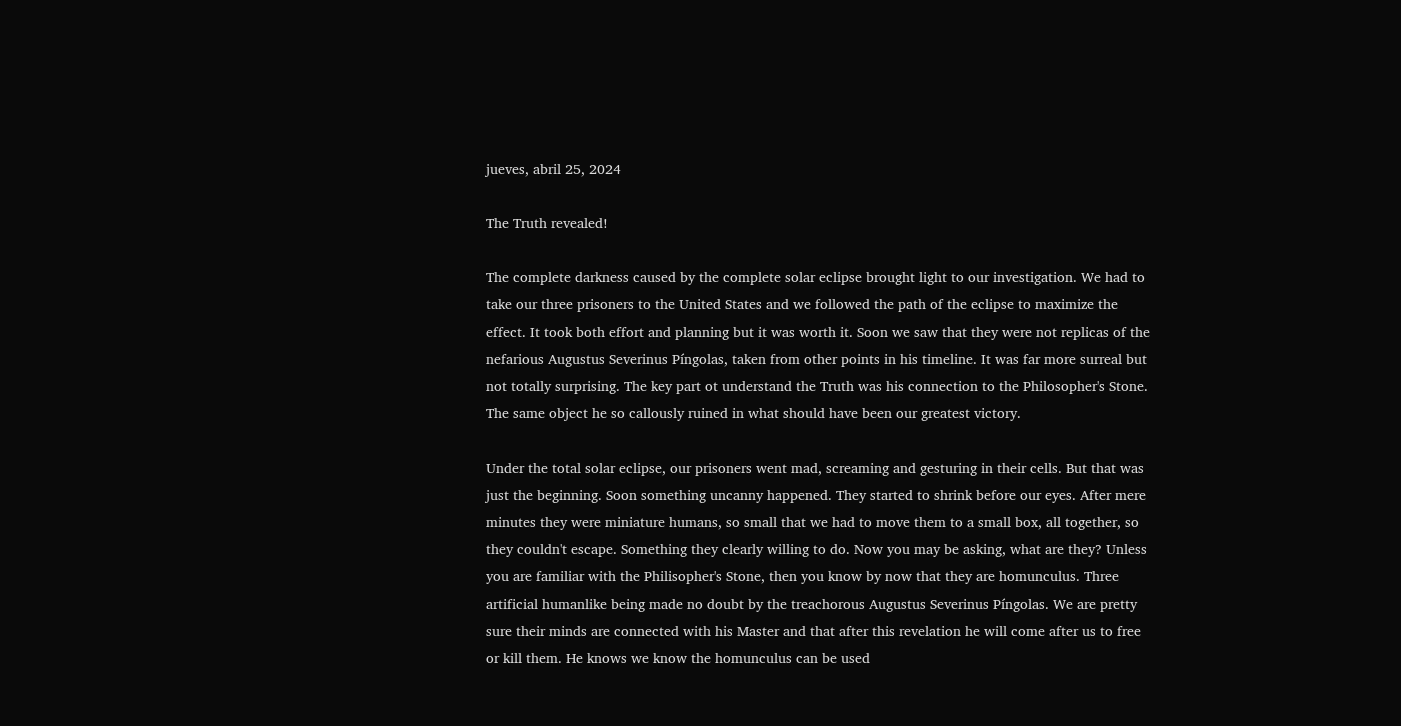jueves, abril 25, 2024

The Truth revealed!

The complete darkness caused by the complete solar eclipse brought light to our investigation. We had to take our three prisoners to the United States and we followed the path of the eclipse to maximize the effect. It took both effort and planning but it was worth it. Soon we saw that they were not replicas of the nefarious Augustus Severinus Píngolas, taken from other points in his timeline. It was far more surreal but not totally surprising. The key part ot understand the Truth was his connection to the Philosopher's Stone. The same object he so callously ruined in what should have been our greatest victory.

Under the total solar eclipse, our prisoners went mad, screaming and gesturing in their cells. But that was just the beginning. Soon something uncanny happened. They started to shrink before our eyes. After mere minutes they were miniature humans, so small that we had to move them to a small box, all together, so they couldn't escape. Something they clearly willing to do. Now you may be asking, what are they? Unless you are familiar with the Philisopher's Stone, then you know by now that they are homunculus. Three artificial humanlike being made no doubt by the treachorous Augustus Severinus Píngolas. We are pretty sure their minds are connected with his Master and that after this revelation he will come after us to free or kill them. He knows we know the homunculus can be used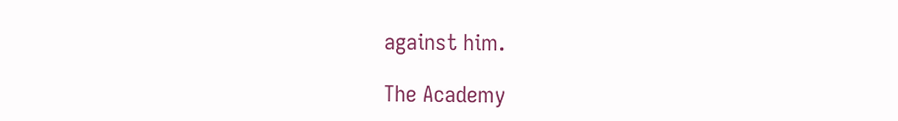against him.

The Academy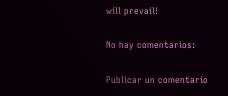will prevail!

No hay comentarios:

Publicar un comentario